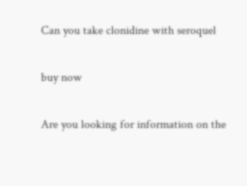Can you take clonidine with seroquel

buy now

Are you looking for information on the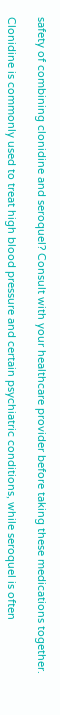safety of combining clonidine and seroquel? Consult with your healthcare provider before taking these medications together.

Clonidine is commonly used to treat high blood pressure and certain psychiatric conditions, while seroquel is often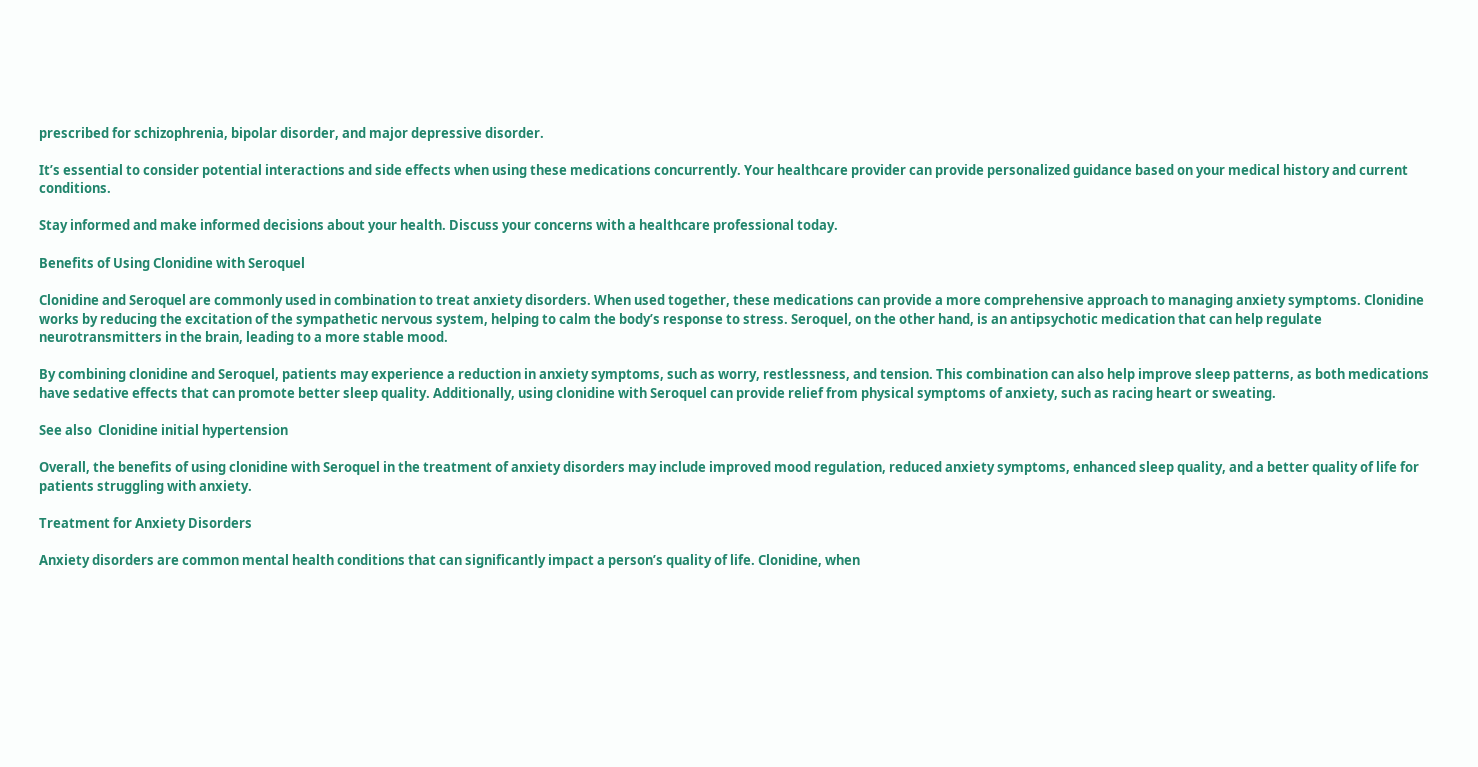prescribed for schizophrenia, bipolar disorder, and major depressive disorder.

It’s essential to consider potential interactions and side effects when using these medications concurrently. Your healthcare provider can provide personalized guidance based on your medical history and current conditions.

Stay informed and make informed decisions about your health. Discuss your concerns with a healthcare professional today.

Benefits of Using Clonidine with Seroquel

Clonidine and Seroquel are commonly used in combination to treat anxiety disorders. When used together, these medications can provide a more comprehensive approach to managing anxiety symptoms. Clonidine works by reducing the excitation of the sympathetic nervous system, helping to calm the body’s response to stress. Seroquel, on the other hand, is an antipsychotic medication that can help regulate neurotransmitters in the brain, leading to a more stable mood.

By combining clonidine and Seroquel, patients may experience a reduction in anxiety symptoms, such as worry, restlessness, and tension. This combination can also help improve sleep patterns, as both medications have sedative effects that can promote better sleep quality. Additionally, using clonidine with Seroquel can provide relief from physical symptoms of anxiety, such as racing heart or sweating.

See also  Clonidine initial hypertension

Overall, the benefits of using clonidine with Seroquel in the treatment of anxiety disorders may include improved mood regulation, reduced anxiety symptoms, enhanced sleep quality, and a better quality of life for patients struggling with anxiety.

Treatment for Anxiety Disorders

Anxiety disorders are common mental health conditions that can significantly impact a person’s quality of life. Clonidine, when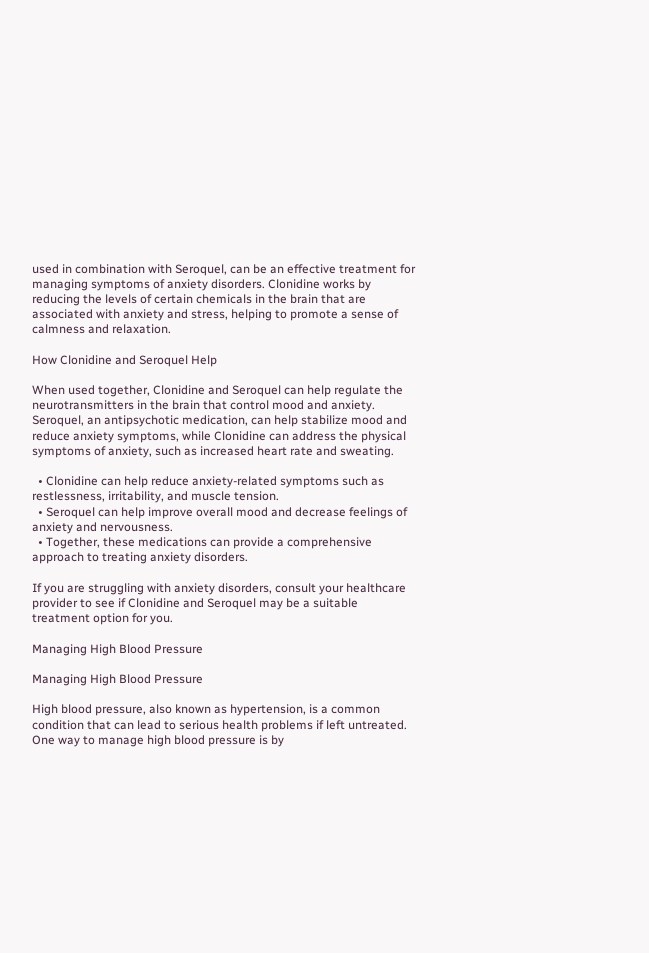used in combination with Seroquel, can be an effective treatment for managing symptoms of anxiety disorders. Clonidine works by reducing the levels of certain chemicals in the brain that are associated with anxiety and stress, helping to promote a sense of calmness and relaxation.

How Clonidine and Seroquel Help

When used together, Clonidine and Seroquel can help regulate the neurotransmitters in the brain that control mood and anxiety. Seroquel, an antipsychotic medication, can help stabilize mood and reduce anxiety symptoms, while Clonidine can address the physical symptoms of anxiety, such as increased heart rate and sweating.

  • Clonidine can help reduce anxiety-related symptoms such as restlessness, irritability, and muscle tension.
  • Seroquel can help improve overall mood and decrease feelings of anxiety and nervousness.
  • Together, these medications can provide a comprehensive approach to treating anxiety disorders.

If you are struggling with anxiety disorders, consult your healthcare provider to see if Clonidine and Seroquel may be a suitable treatment option for you.

Managing High Blood Pressure

Managing High Blood Pressure

High blood pressure, also known as hypertension, is a common condition that can lead to serious health problems if left untreated. One way to manage high blood pressure is by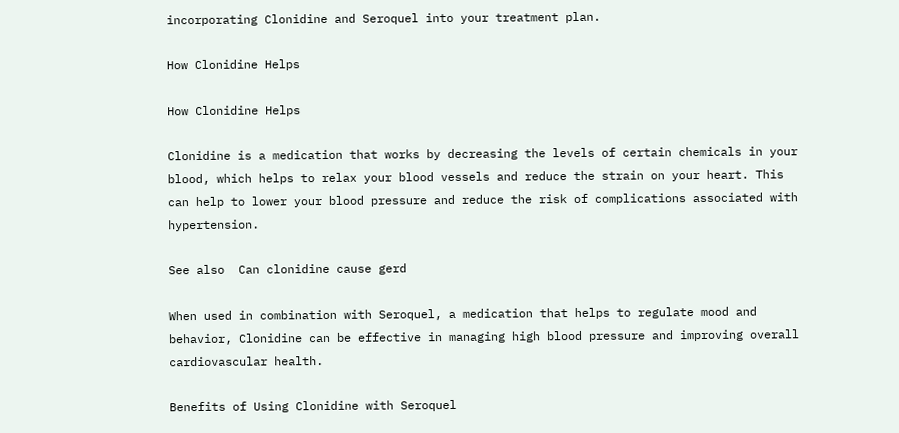incorporating Clonidine and Seroquel into your treatment plan.

How Clonidine Helps

How Clonidine Helps

Clonidine is a medication that works by decreasing the levels of certain chemicals in your blood, which helps to relax your blood vessels and reduce the strain on your heart. This can help to lower your blood pressure and reduce the risk of complications associated with hypertension.

See also  Can clonidine cause gerd

When used in combination with Seroquel, a medication that helps to regulate mood and behavior, Clonidine can be effective in managing high blood pressure and improving overall cardiovascular health.

Benefits of Using Clonidine with Seroquel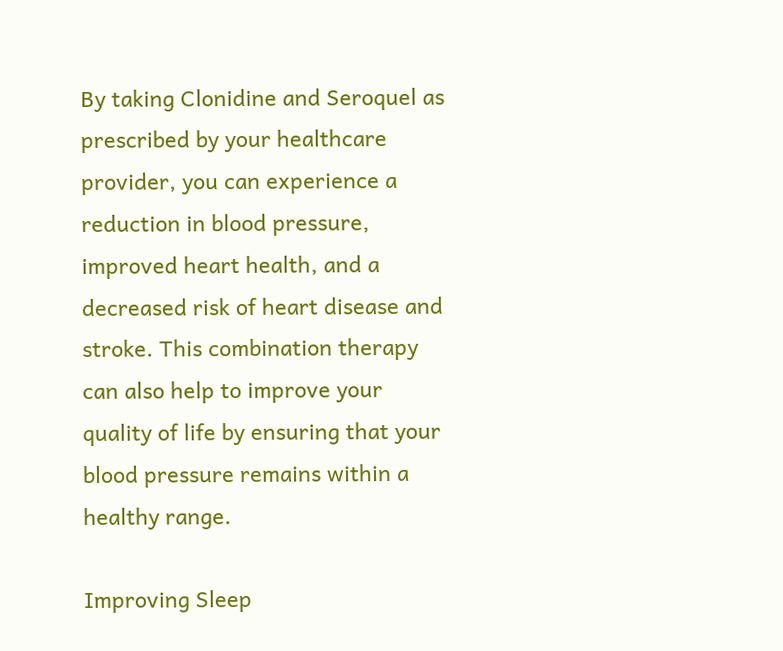By taking Clonidine and Seroquel as prescribed by your healthcare provider, you can experience a reduction in blood pressure, improved heart health, and a decreased risk of heart disease and stroke. This combination therapy can also help to improve your quality of life by ensuring that your blood pressure remains within a healthy range.

Improving Sleep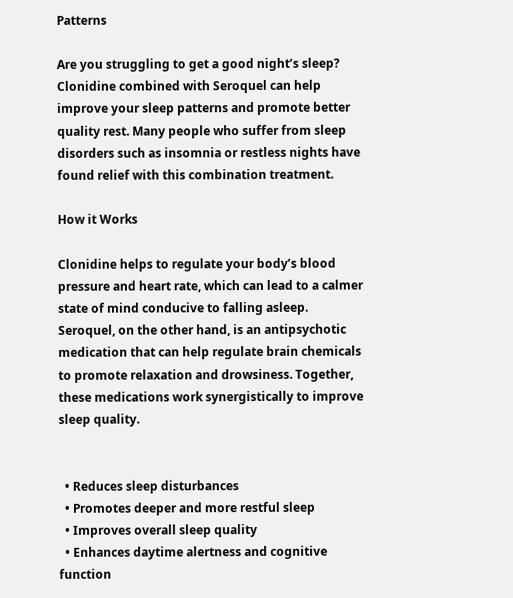Patterns

Are you struggling to get a good night’s sleep? Clonidine combined with Seroquel can help improve your sleep patterns and promote better quality rest. Many people who suffer from sleep disorders such as insomnia or restless nights have found relief with this combination treatment.

How it Works

Clonidine helps to regulate your body’s blood pressure and heart rate, which can lead to a calmer state of mind conducive to falling asleep. Seroquel, on the other hand, is an antipsychotic medication that can help regulate brain chemicals to promote relaxation and drowsiness. Together, these medications work synergistically to improve sleep quality.


  • Reduces sleep disturbances
  • Promotes deeper and more restful sleep
  • Improves overall sleep quality
  • Enhances daytime alertness and cognitive function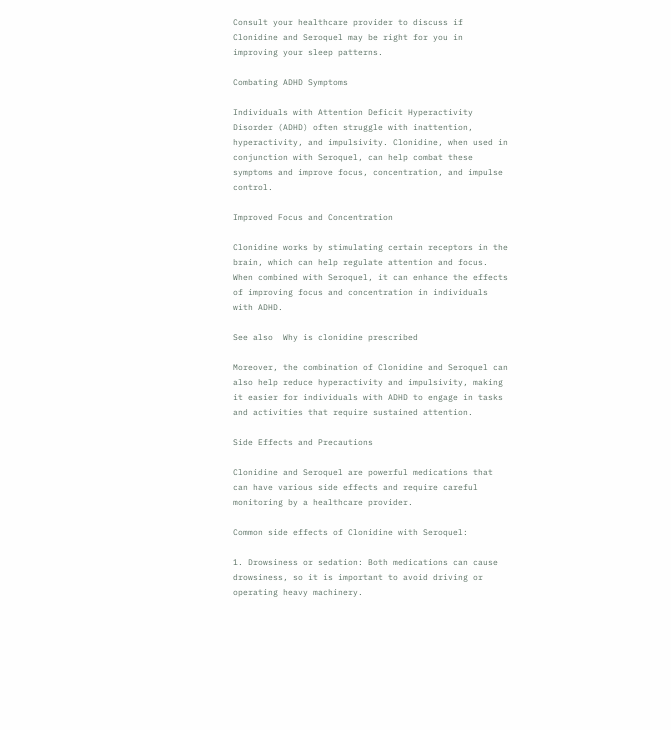Consult your healthcare provider to discuss if Clonidine and Seroquel may be right for you in improving your sleep patterns.

Combating ADHD Symptoms

Individuals with Attention Deficit Hyperactivity Disorder (ADHD) often struggle with inattention, hyperactivity, and impulsivity. Clonidine, when used in conjunction with Seroquel, can help combat these symptoms and improve focus, concentration, and impulse control.

Improved Focus and Concentration

Clonidine works by stimulating certain receptors in the brain, which can help regulate attention and focus. When combined with Seroquel, it can enhance the effects of improving focus and concentration in individuals with ADHD.

See also  Why is clonidine prescribed

Moreover, the combination of Clonidine and Seroquel can also help reduce hyperactivity and impulsivity, making it easier for individuals with ADHD to engage in tasks and activities that require sustained attention.

Side Effects and Precautions

Clonidine and Seroquel are powerful medications that can have various side effects and require careful monitoring by a healthcare provider.

Common side effects of Clonidine with Seroquel:

1. Drowsiness or sedation: Both medications can cause drowsiness, so it is important to avoid driving or operating heavy machinery.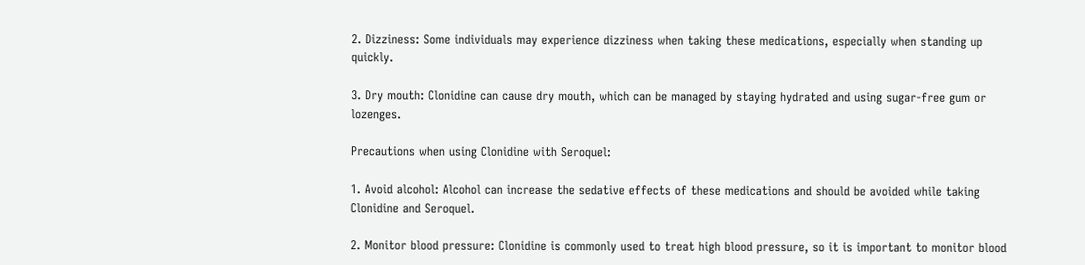2. Dizziness: Some individuals may experience dizziness when taking these medications, especially when standing up quickly.

3. Dry mouth: Clonidine can cause dry mouth, which can be managed by staying hydrated and using sugar-free gum or lozenges.

Precautions when using Clonidine with Seroquel:

1. Avoid alcohol: Alcohol can increase the sedative effects of these medications and should be avoided while taking Clonidine and Seroquel.

2. Monitor blood pressure: Clonidine is commonly used to treat high blood pressure, so it is important to monitor blood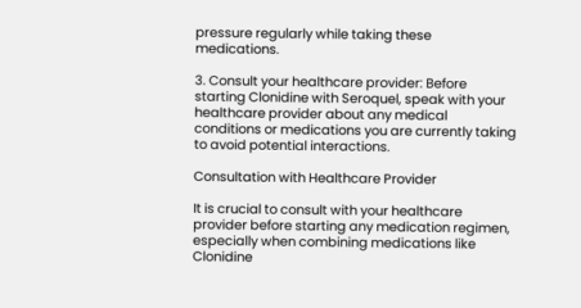pressure regularly while taking these medications.

3. Consult your healthcare provider: Before starting Clonidine with Seroquel, speak with your healthcare provider about any medical conditions or medications you are currently taking to avoid potential interactions.

Consultation with Healthcare Provider

It is crucial to consult with your healthcare provider before starting any medication regimen, especially when combining medications like Clonidine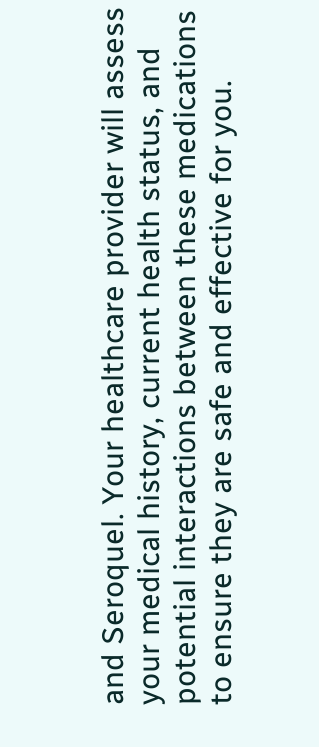and Seroquel. Your healthcare provider will assess your medical history, current health status, and potential interactions between these medications to ensure they are safe and effective for you.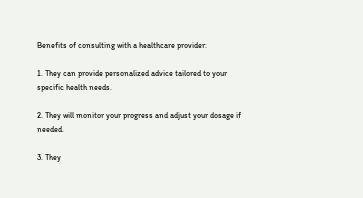Benefits of consulting with a healthcare provider:

1. They can provide personalized advice tailored to your specific health needs.

2. They will monitor your progress and adjust your dosage if needed.

3. They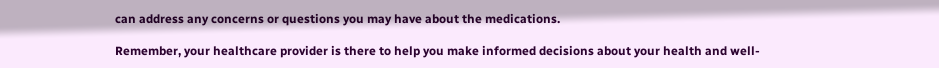can address any concerns or questions you may have about the medications.

Remember, your healthcare provider is there to help you make informed decisions about your health and well-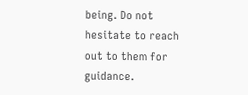being. Do not hesitate to reach out to them for guidance.